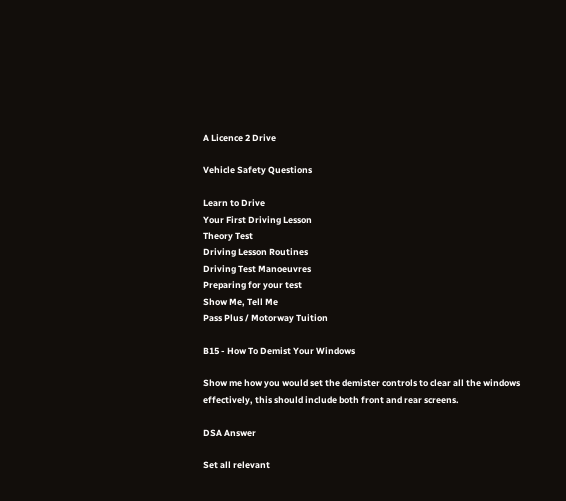A Licence 2 Drive

Vehicle Safety Questions

Learn to Drive
Your First Driving Lesson
Theory Test
Driving Lesson Routines
Driving Test Manoeuvres
Preparing for your test
Show Me, Tell Me
Pass Plus / Motorway Tuition

B15 - How To Demist Your Windows

Show me how you would set the demister controls to clear all the windows effectively, this should include both front and rear screens.

DSA Answer

Set all relevant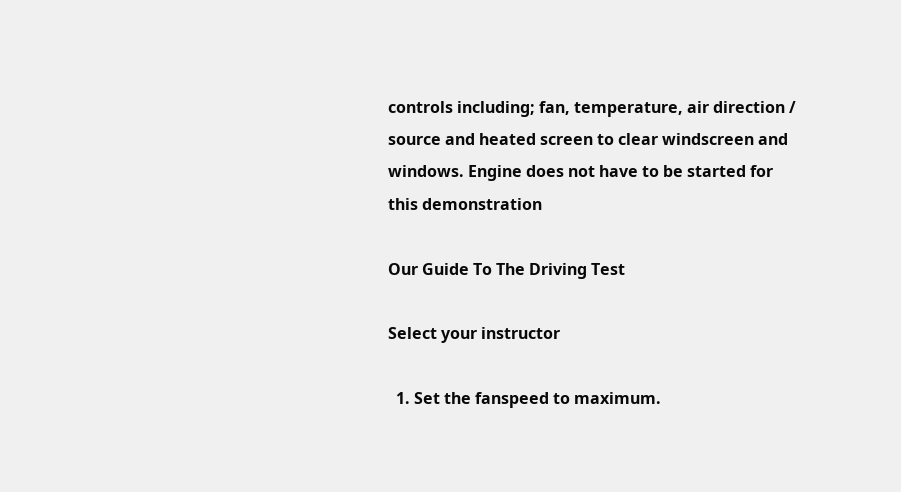controls including; fan, temperature, air direction / source and heated screen to clear windscreen and windows. Engine does not have to be started for this demonstration

Our Guide To The Driving Test

Select your instructor

  1. Set the fanspeed to maximum.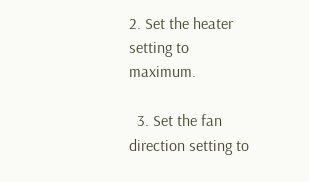2. Set the heater setting to maximum.

  3. Set the fan direction setting to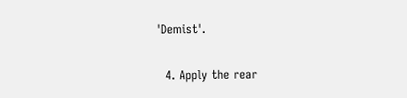'Demist'.

  4. Apply the rear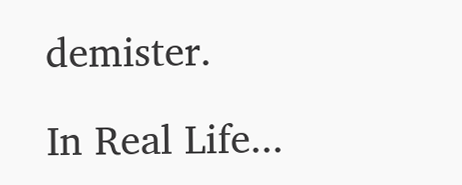demister.

In Real Life...